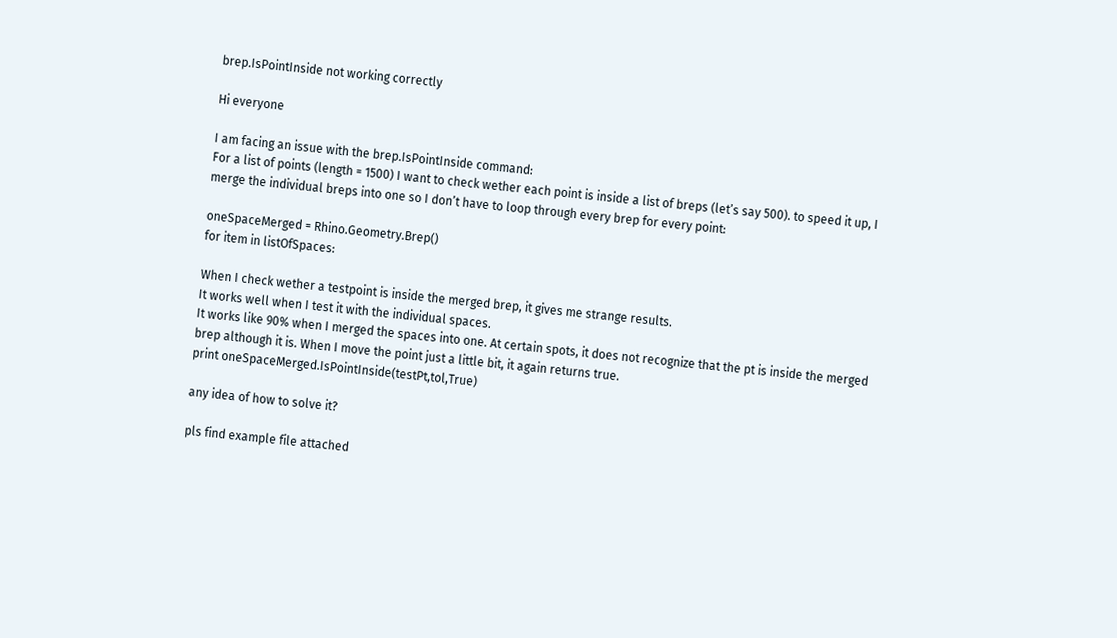brep.IsPointInside not working correctly

Hi everyone

I am facing an issue with the brep.IsPointInside command:
For a list of points (length = 1500) I want to check wether each point is inside a list of breps (let’s say 500). to speed it up, I merge the individual breps into one so I don’t have to loop through every brep for every point:

oneSpaceMerged = Rhino.Geometry.Brep()
for item in listOfSpaces:

When I check wether a testpoint is inside the merged brep, it gives me strange results.
It works well when I test it with the individual spaces.
It works like 90% when I merged the spaces into one. At certain spots, it does not recognize that the pt is inside the merged brep although it is. When I move the point just a little bit, it again returns true.
print oneSpaceMerged.IsPointInside(testPt,tol,True)

any idea of how to solve it?

pls find example file attached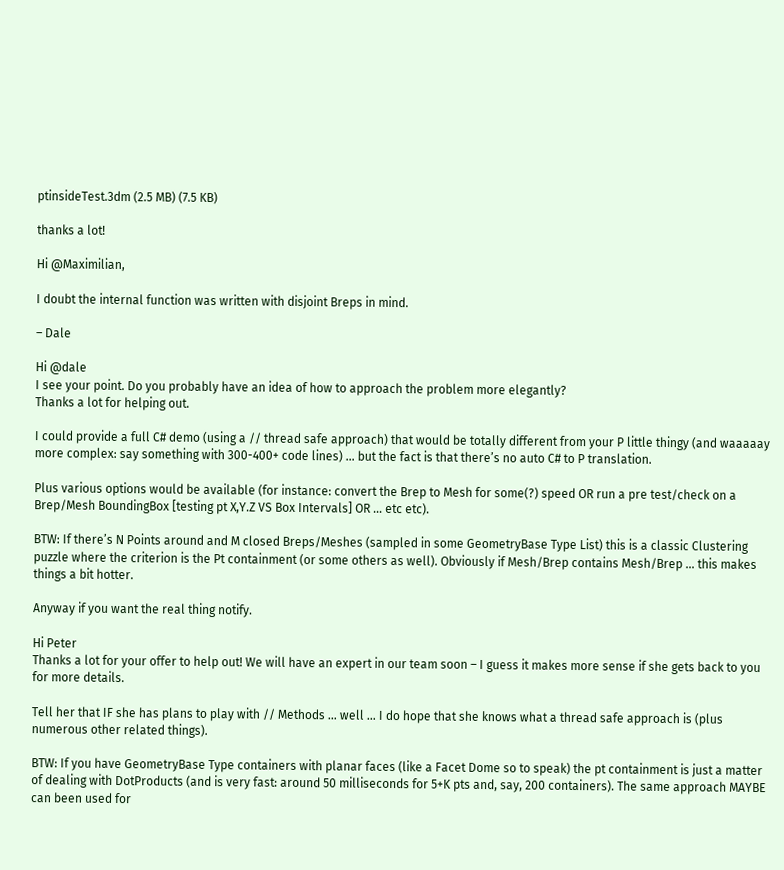ptinsideTest.3dm (2.5 MB) (7.5 KB)

thanks a lot!

Hi @Maximilian,

I doubt the internal function was written with disjoint Breps in mind.

– Dale

Hi @dale
I see your point. Do you probably have an idea of how to approach the problem more elegantly?
Thanks a lot for helping out.

I could provide a full C# demo (using a // thread safe approach) that would be totally different from your P little thingy (and waaaaay more complex: say something with 300-400+ code lines) … but the fact is that there’s no auto C# to P translation.

Plus various options would be available (for instance: convert the Brep to Mesh for some(?) speed OR run a pre test/check on a Brep/Mesh BoundingBox [testing pt X,Y.Z VS Box Intervals] OR … etc etc).

BTW: If there’s N Points around and M closed Breps/Meshes (sampled in some GeometryBase Type List) this is a classic Clustering puzzle where the criterion is the Pt containment (or some others as well). Obviously if Mesh/Brep contains Mesh/Brep … this makes things a bit hotter.

Anyway if you want the real thing notify.

Hi Peter
Thanks a lot for your offer to help out! We will have an expert in our team soon – I guess it makes more sense if she gets back to you for more details.

Tell her that IF she has plans to play with // Methods … well … I do hope that she knows what a thread safe approach is (plus numerous other related things).

BTW: If you have GeometryBase Type containers with planar faces (like a Facet Dome so to speak) the pt containment is just a matter of dealing with DotProducts (and is very fast: around 50 milliseconds for 5+K pts and, say, 200 containers). The same approach MAYBE can been used for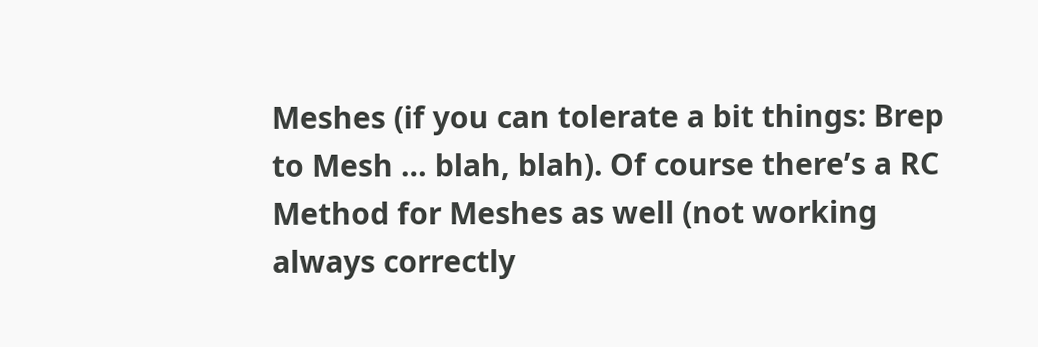Meshes (if you can tolerate a bit things: Brep to Mesh … blah, blah). Of course there’s a RC Method for Meshes as well (not working always correctly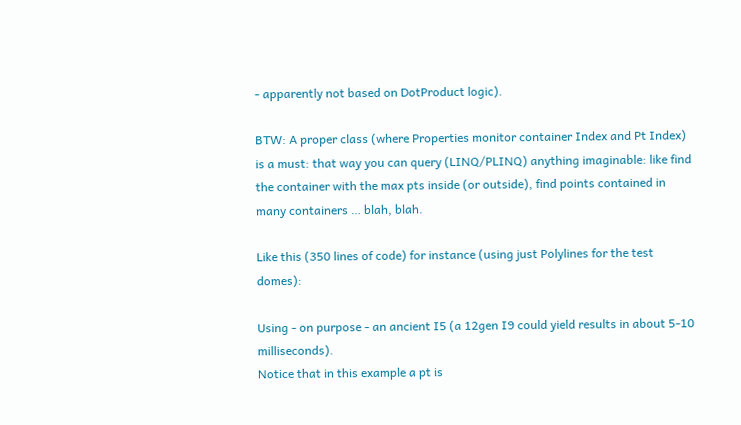- apparently not based on DotProduct logic).

BTW: A proper class (where Properties monitor container Index and Pt Index) is a must: that way you can query (LINQ/PLINQ) anything imaginable: like find the container with the max pts inside (or outside), find points contained in many containers … blah, blah.

Like this (350 lines of code) for instance (using just Polylines for the test domes):

Using - on purpose - an ancient I5 (a 12gen I9 could yield results in about 5-10 milliseconds).
Notice that in this example a pt is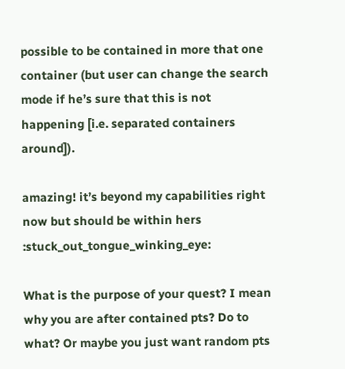possible to be contained in more that one container (but user can change the search mode if he’s sure that this is not happening [i.e. separated containers around]).

amazing! it’s beyond my capabilities right now but should be within hers :stuck_out_tongue_winking_eye:

What is the purpose of your quest? I mean why you are after contained pts? Do to what? Or maybe you just want random pts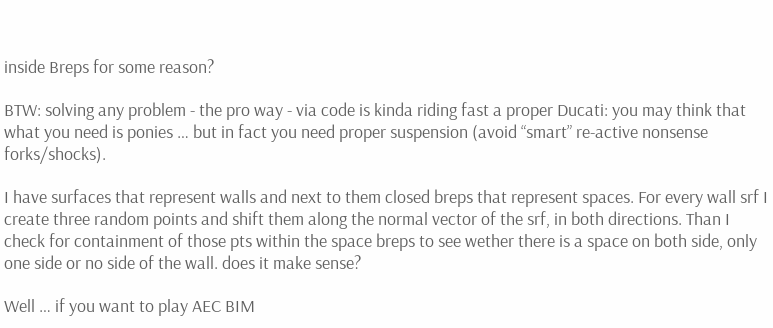inside Breps for some reason?

BTW: solving any problem - the pro way - via code is kinda riding fast a proper Ducati: you may think that what you need is ponies … but in fact you need proper suspension (avoid “smart” re-active nonsense forks/shocks).

I have surfaces that represent walls and next to them closed breps that represent spaces. For every wall srf I create three random points and shift them along the normal vector of the srf, in both directions. Than I check for containment of those pts within the space breps to see wether there is a space on both side, only one side or no side of the wall. does it make sense?

Well … if you want to play AEC BIM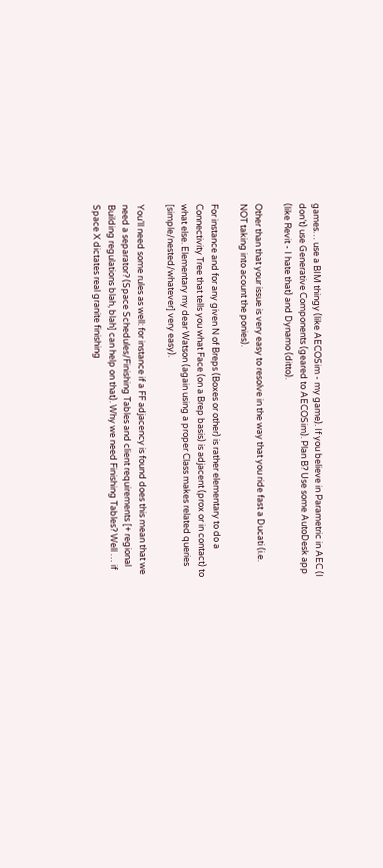games… use a BIM thingy (like AECOSim - my game). If you believe in Parametric in AEC (I don’t) use Generative Components (geared to AECOSim). Plan B? Use some AutoDesk app (like Revit - I hate that) and Dynamo (ditto).

Other than that your issue is very easy to resolve in the way that you ride fast a Ducati (i.e. NOT taking into acount the ponies).

For instance and for any given N of Breps (Boxes or other) is rather elementary to do a Connectivity Tree that tells you what Face (on a Brep basis) is adjacent (prox or in contact) to what else. Elementary my dear Watson (again using a proper Class makes related queries [simple/nested/whatever] very easy).

You’ll need some rules as well: for instance if a FF adjacency is found does this mean that we need a separator? (Space Schedules/Finishing Tables and client requirements [+ regional Building regulations blah, blah] can help on that). Why we need Finishing Tables? Well … if Space X dictates real granite finishing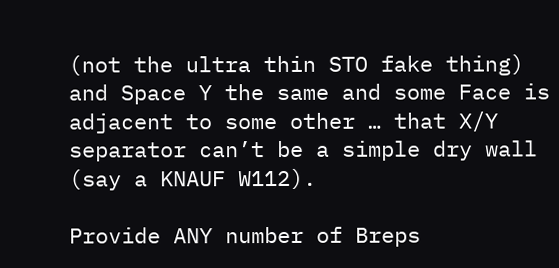(not the ultra thin STO fake thing) and Space Y the same and some Face is adjacent to some other … that X/Y separator can’t be a simple dry wall (say a KNAUF W112).

Provide ANY number of Breps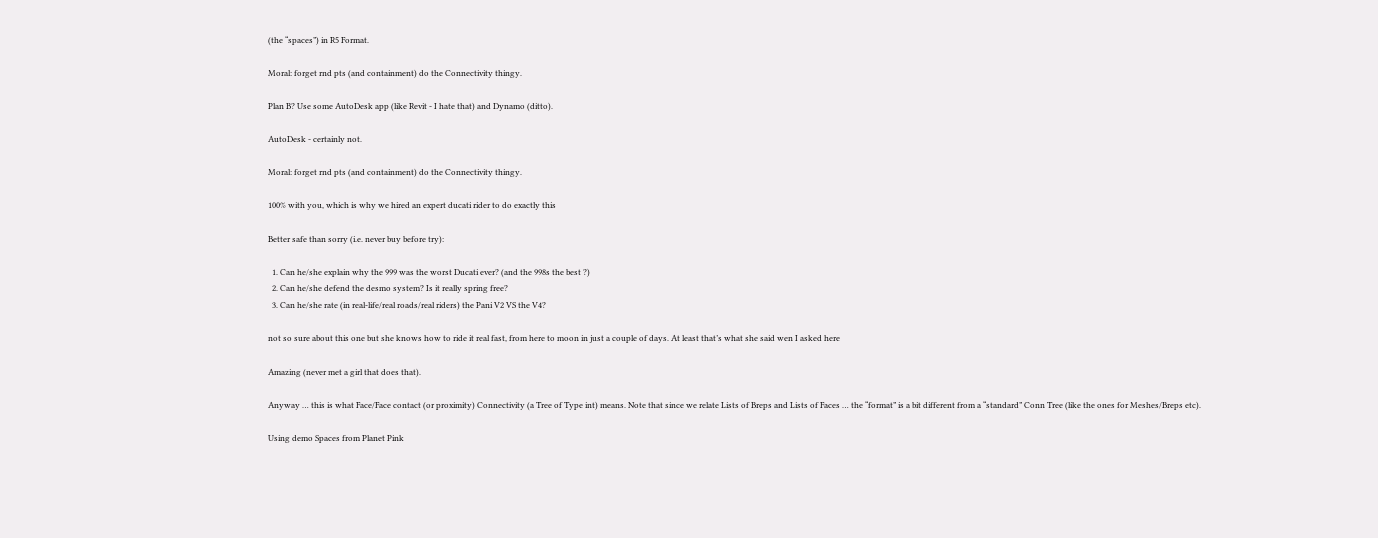(the “spaces”) in R5 Format.

Moral: forget rnd pts (and containment) do the Connectivity thingy.

Plan B? Use some AutoDesk app (like Revit - I hate that) and Dynamo (ditto).

AutoDesk - certainly not.

Moral: forget rnd pts (and containment) do the Connectivity thingy.

100% with you, which is why we hired an expert ducati rider to do exactly this

Better safe than sorry (i.e. never buy before try):

  1. Can he/she explain why the 999 was the worst Ducati ever? (and the 998s the best ?)
  2. Can he/she defend the desmo system? Is it really spring free?
  3. Can he/she rate (in real-life/real roads/real riders) the Pani V2 VS the V4?

not so sure about this one but she knows how to ride it real fast, from here to moon in just a couple of days. At least that’s what she said wen I asked here

Amazing (never met a girl that does that).

Anyway … this is what Face/Face contact (or proximity) Connectivity (a Tree of Type int) means. Note that since we relate Lists of Breps and Lists of Faces … the “format” is a bit different from a “standard” Conn Tree (like the ones for Meshes/Breps etc).

Using demo Spaces from Planet Pink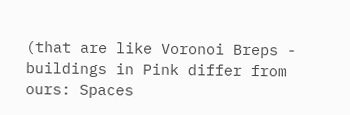(that are like Voronoi Breps - buildings in Pink differ from ours: Spaces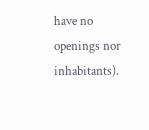have no openings nor inhabitants).